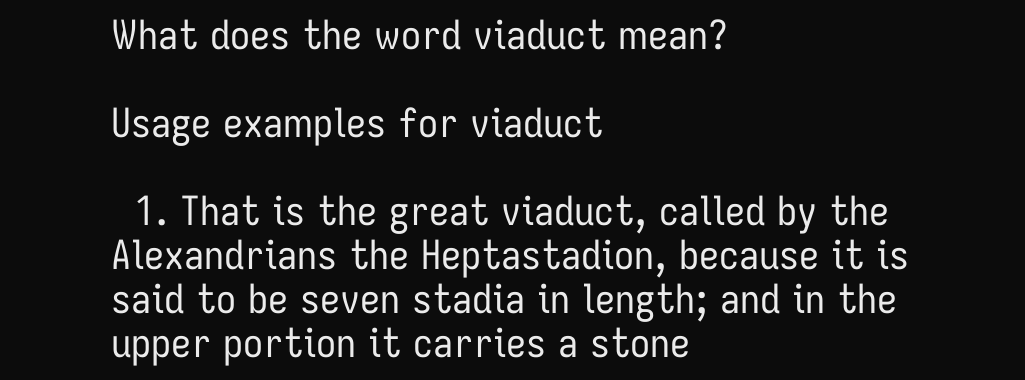What does the word viaduct mean?

Usage examples for viaduct

  1. That is the great viaduct, called by the Alexandrians the Heptastadion, because it is said to be seven stadia in length; and in the upper portion it carries a stone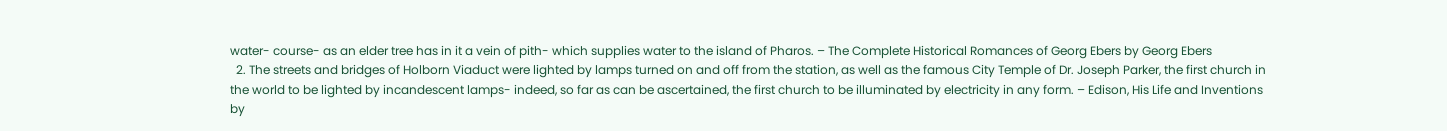water- course- as an elder tree has in it a vein of pith- which supplies water to the island of Pharos. – The Complete Historical Romances of Georg Ebers by Georg Ebers
  2. The streets and bridges of Holborn Viaduct were lighted by lamps turned on and off from the station, as well as the famous City Temple of Dr. Joseph Parker, the first church in the world to be lighted by incandescent lamps- indeed, so far as can be ascertained, the first church to be illuminated by electricity in any form. – Edison, His Life and Inventions by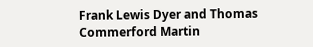Frank Lewis Dyer and Thomas Commerford Martin